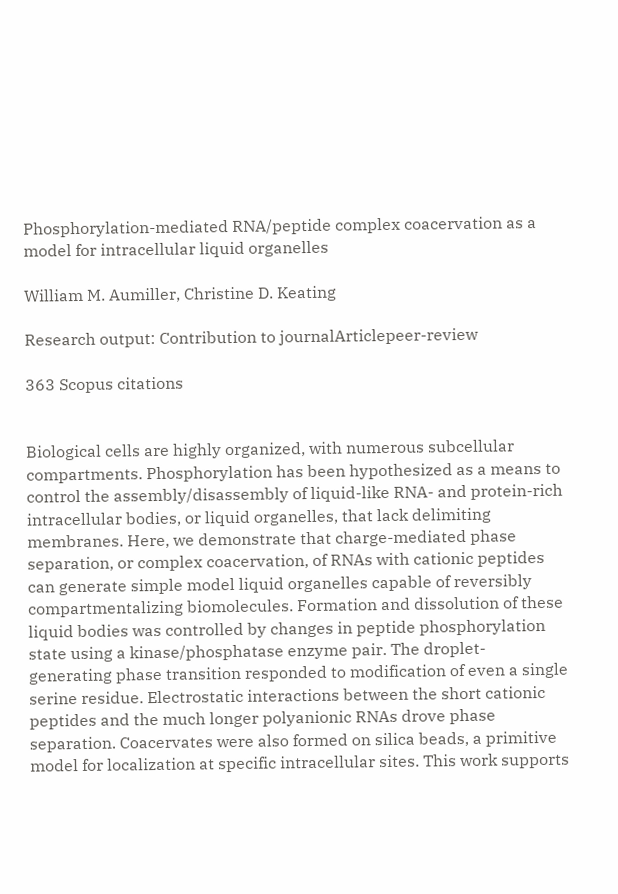Phosphorylation-mediated RNA/peptide complex coacervation as a model for intracellular liquid organelles

William M. Aumiller, Christine D. Keating

Research output: Contribution to journalArticlepeer-review

363 Scopus citations


Biological cells are highly organized, with numerous subcellular compartments. Phosphorylation has been hypothesized as a means to control the assembly/disassembly of liquid-like RNA- and protein-rich intracellular bodies, or liquid organelles, that lack delimiting membranes. Here, we demonstrate that charge-mediated phase separation, or complex coacervation, of RNAs with cationic peptides can generate simple model liquid organelles capable of reversibly compartmentalizing biomolecules. Formation and dissolution of these liquid bodies was controlled by changes in peptide phosphorylation state using a kinase/phosphatase enzyme pair. The droplet-generating phase transition responded to modification of even a single serine residue. Electrostatic interactions between the short cationic peptides and the much longer polyanionic RNAs drove phase separation. Coacervates were also formed on silica beads, a primitive model for localization at specific intracellular sites. This work supports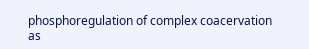phosphoregulation of complex coacervation as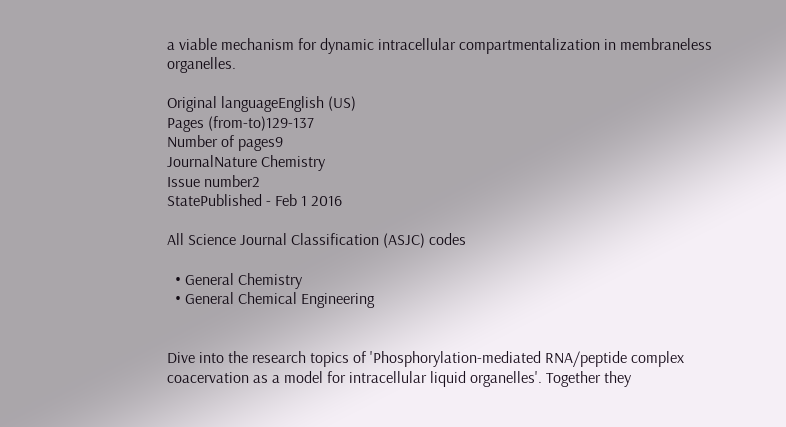a viable mechanism for dynamic intracellular compartmentalization in membraneless organelles.

Original languageEnglish (US)
Pages (from-to)129-137
Number of pages9
JournalNature Chemistry
Issue number2
StatePublished - Feb 1 2016

All Science Journal Classification (ASJC) codes

  • General Chemistry
  • General Chemical Engineering


Dive into the research topics of 'Phosphorylation-mediated RNA/peptide complex coacervation as a model for intracellular liquid organelles'. Together they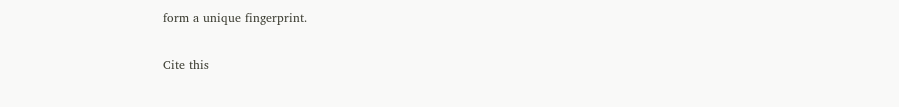form a unique fingerprint.

Cite this